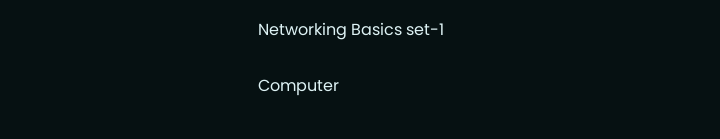Networking Basics set-1

Computer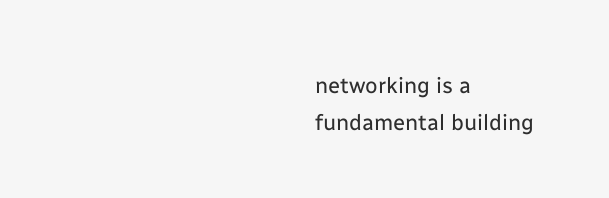networking is a fundamental building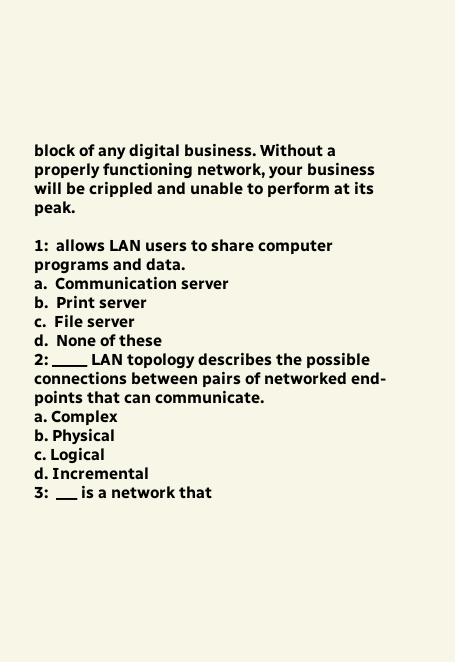block of any digital business. Without a properly functioning network, your business will be crippled and unable to perform at its peak.

1:  allows LAN users to share computer programs and data.
a.  Communication server
b.  Print server
c.  File server
d.  None of these
2: _____ LAN topology describes the possible connections between pairs of networked end-points that can communicate.
a. Complex
b. Physical
c. Logical
d. Incremental
3:  ___ is a network that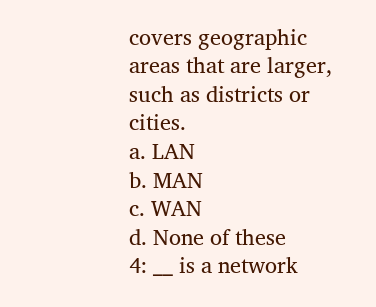covers geographic areas that are larger, such as districts or cities.
a. LAN
b. MAN
c. WAN
d. None of these
4: __ is a network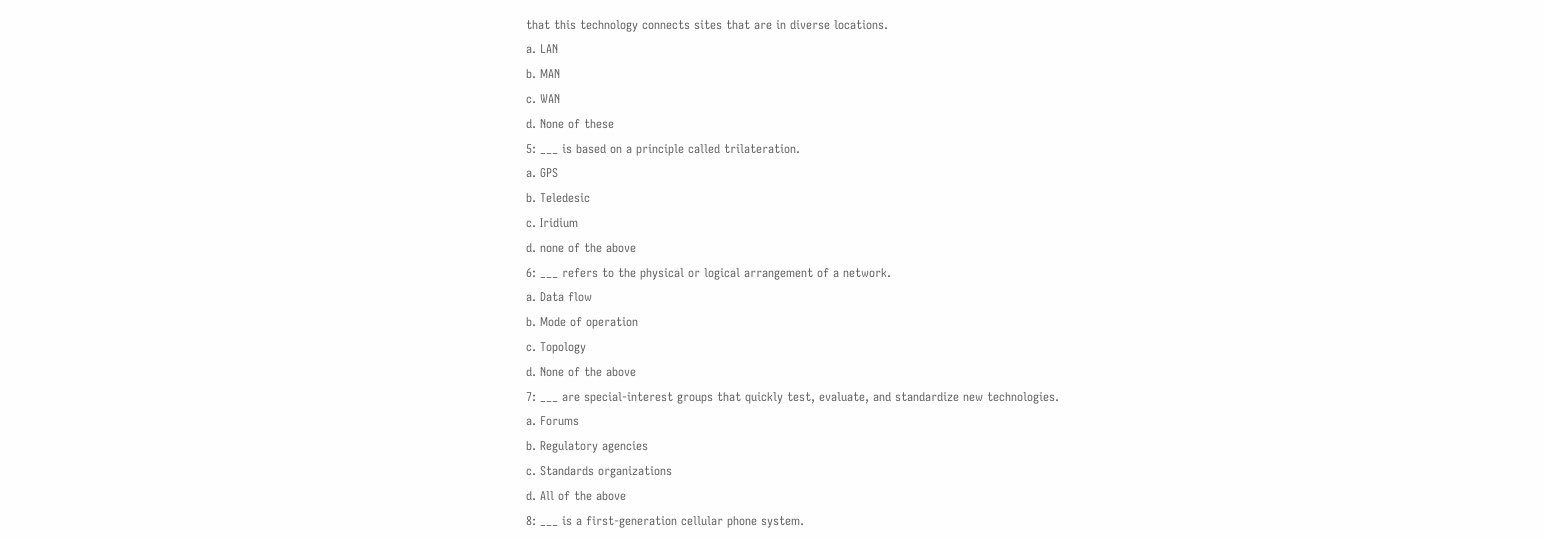that this technology connects sites that are in diverse locations.
a. LAN
b. MAN
c. WAN
d. None of these
5: ___ is based on a principle called trilateration.
a. GPS
b. Teledesic
c. Iridium
d. none of the above
6: ___ refers to the physical or logical arrangement of a network.
a. Data flow
b. Mode of operation
c. Topology
d. None of the above
7: ___ are special-interest groups that quickly test, evaluate, and standardize new technologies.
a. Forums
b. Regulatory agencies
c. Standards organizations
d. All of the above
8: ___ is a first-generation cellular phone system.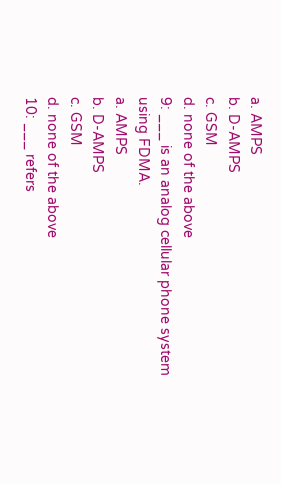a. AMPS
b. D-AMPS
c. GSM
d. none of the above
9: ___ is an analog cellular phone system using FDMA.
a. AMPS
b. D-AMPS
c. GSM
d. none of the above
10: ___ refers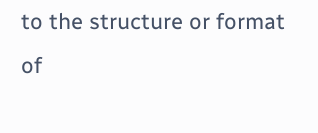to the structure or format of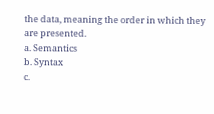the data, meaning the order in which they are presented.
a. Semantics
b. Syntax
c.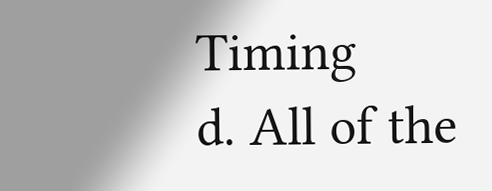Timing
d. All of the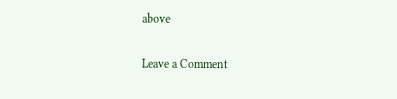above

Leave a Comment